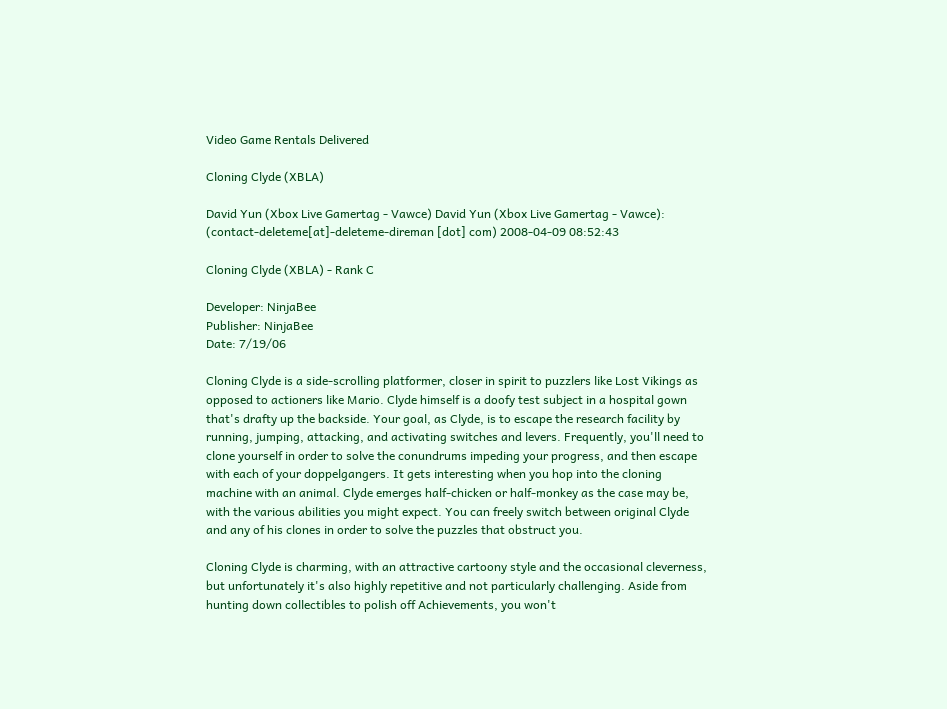Video Game Rentals Delivered

Cloning Clyde (XBLA)

David Yun (Xbox Live Gamertag - Vawce) David Yun (Xbox Live Gamertag - Vawce): (contact-deleteme[at]-deleteme-direman [dot] com) 2008-04-09 08:52:43

Cloning Clyde (XBLA) - Rank C

Developer: NinjaBee
Publisher: NinjaBee
Date: 7/19/06

Cloning Clyde is a side-scrolling platformer, closer in spirit to puzzlers like Lost Vikings as opposed to actioners like Mario. Clyde himself is a doofy test subject in a hospital gown that's drafty up the backside. Your goal, as Clyde, is to escape the research facility by running, jumping, attacking, and activating switches and levers. Frequently, you'll need to clone yourself in order to solve the conundrums impeding your progress, and then escape with each of your doppelgangers. It gets interesting when you hop into the cloning machine with an animal. Clyde emerges half-chicken or half-monkey as the case may be, with the various abilities you might expect. You can freely switch between original Clyde and any of his clones in order to solve the puzzles that obstruct you.

Cloning Clyde is charming, with an attractive cartoony style and the occasional cleverness, but unfortunately it's also highly repetitive and not particularly challenging. Aside from hunting down collectibles to polish off Achievements, you won't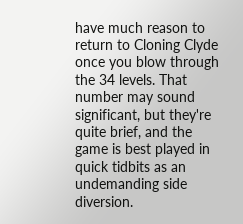have much reason to return to Cloning Clyde once you blow through the 34 levels. That number may sound significant, but they're quite brief, and the game is best played in quick tidbits as an undemanding side diversion.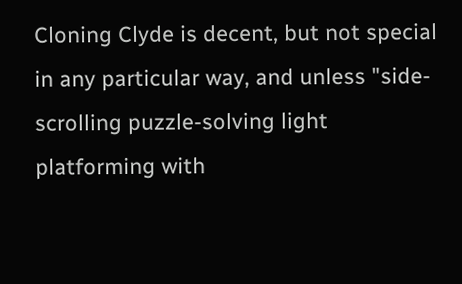Cloning Clyde is decent, but not special in any particular way, and unless "side-scrolling puzzle-solving light platforming with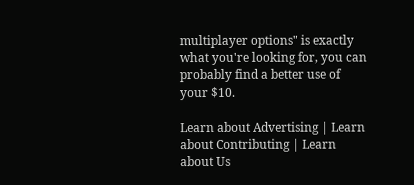multiplayer options" is exactly what you're looking for, you can probably find a better use of your $10.

Learn about Advertising | Learn about Contributing | Learn about Us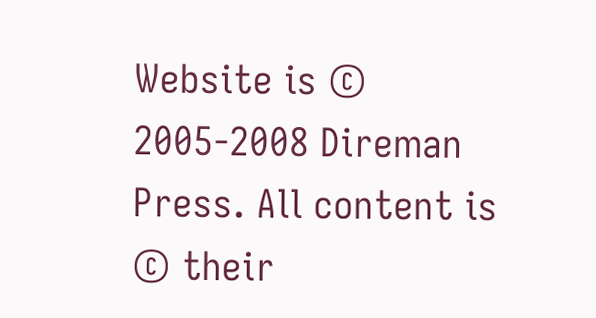Website is © 2005-2008 Direman Press. All content is © their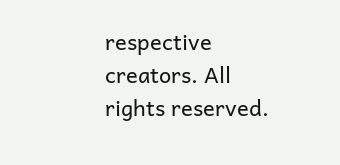respective creators. All rights reserved.